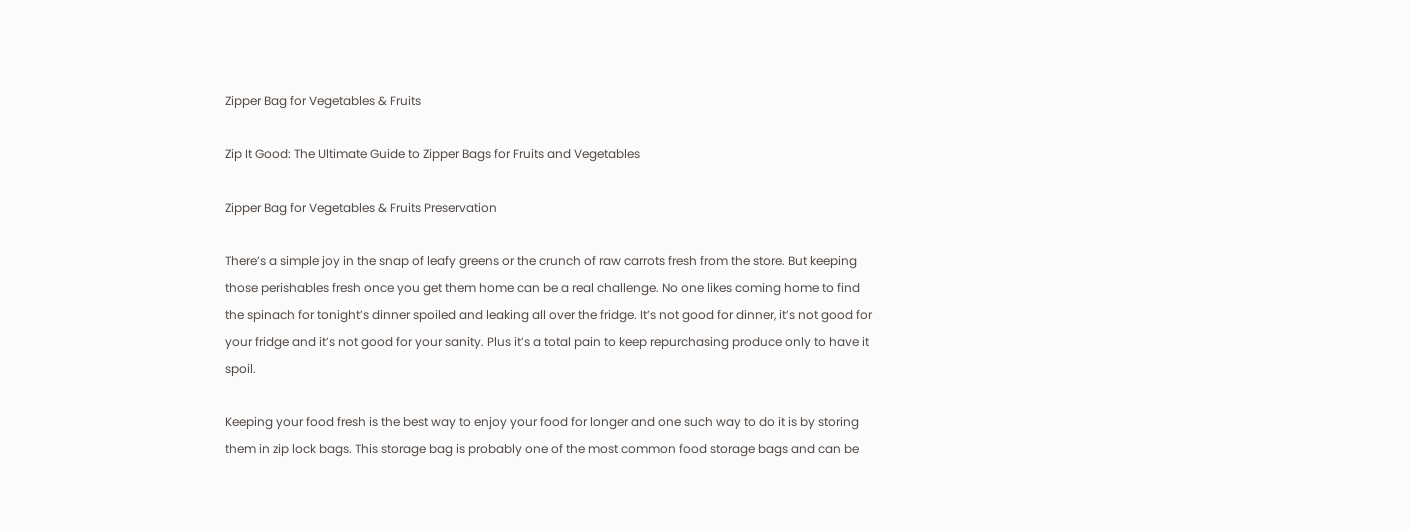Zipper Bag for Vegetables & Fruits

Zip It Good: The Ultimate Guide to Zipper Bags for Fruits and Vegetables

Zipper Bag for Vegetables & Fruits Preservation

There’s a simple joy in the snap of leafy greens or the crunch of raw carrots fresh from the store. But keeping those perishables fresh once you get them home can be a real challenge. No one likes coming home to find the spinach for tonight’s dinner spoiled and leaking all over the fridge. It’s not good for dinner, it’s not good for your fridge and it’s not good for your sanity. Plus it’s a total pain to keep repurchasing produce only to have it spoil.

Keeping your food fresh is the best way to enjoy your food for longer and one such way to do it is by storing them in zip lock bags. This storage bag is probably one of the most common food storage bags and can be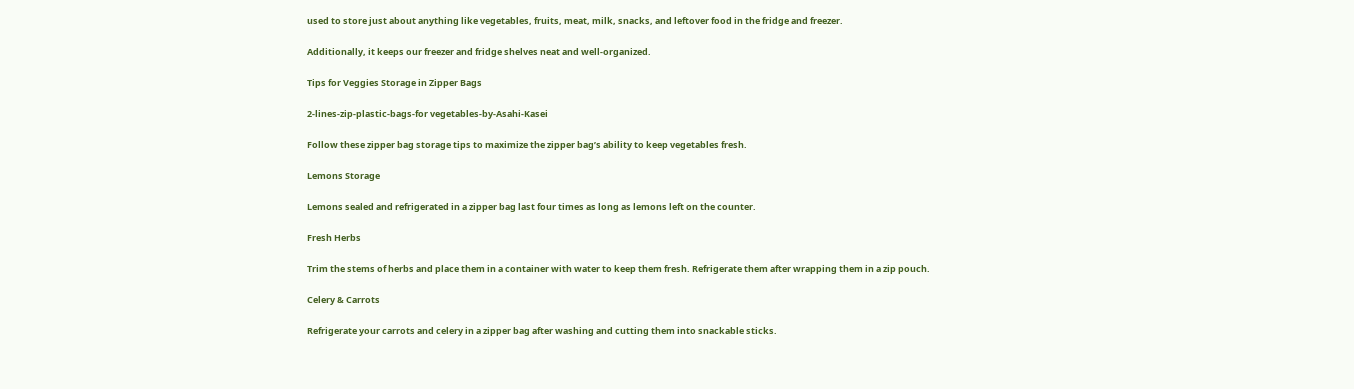used to store just about anything like vegetables, fruits, meat, milk, snacks, and leftover food in the fridge and freezer.

Additionally, it keeps our freezer and fridge shelves neat and well-organized.

Tips for Veggies Storage in Zipper Bags

2-lines-zip-plastic-bags-for vegetables-by-Asahi-Kasei

Follow these zipper bag storage tips to maximize the zipper bag’s ability to keep vegetables fresh.

Lemons Storage

Lemons sealed and refrigerated in a zipper bag last four times as long as lemons left on the counter.

Fresh Herbs

Trim the stems of herbs and place them in a container with water to keep them fresh. Refrigerate them after wrapping them in a zip pouch.

Celery & Carrots

Refrigerate your carrots and celery in a zipper bag after washing and cutting them into snackable sticks.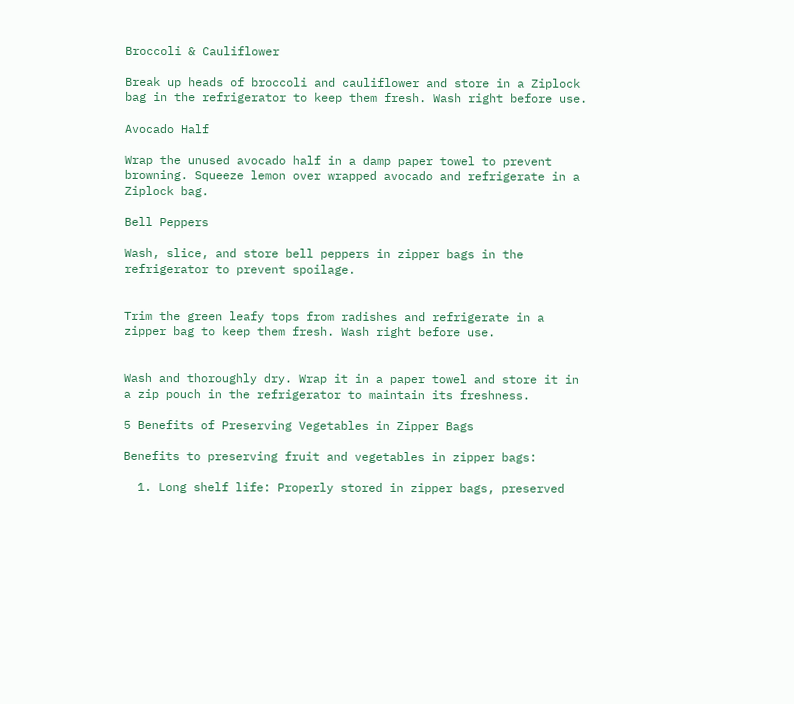Broccoli & Cauliflower

Break up heads of broccoli and cauliflower and store in a Ziplock bag in the refrigerator to keep them fresh. Wash right before use.

Avocado Half

Wrap the unused avocado half in a damp paper towel to prevent browning. Squeeze lemon over wrapped avocado and refrigerate in a Ziplock bag.

Bell Peppers

Wash, slice, and store bell peppers in zipper bags in the refrigerator to prevent spoilage.


Trim the green leafy tops from radishes and refrigerate in a zipper bag to keep them fresh. Wash right before use.


Wash and thoroughly dry. Wrap it in a paper towel and store it in a zip pouch in the refrigerator to maintain its freshness.

5 Benefits of Preserving Vegetables in Zipper Bags

Benefits to preserving fruit and vegetables in zipper bags:

  1. Long shelf life: Properly stored in zipper bags, preserved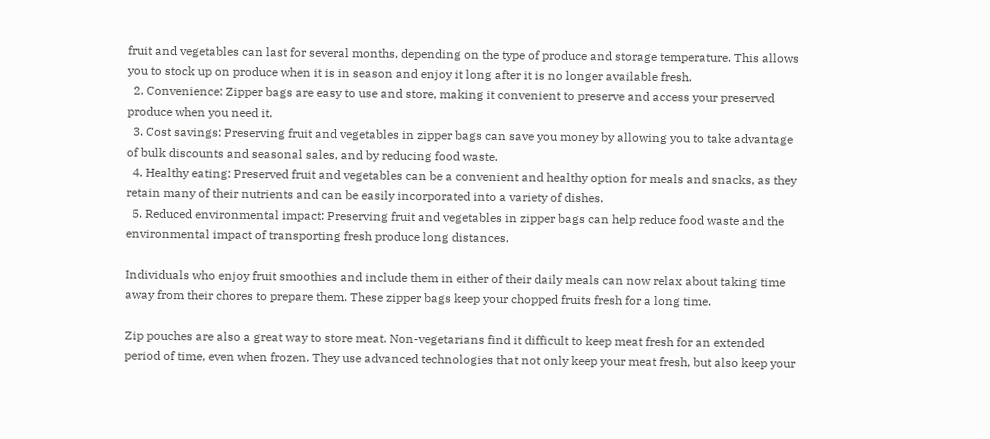fruit and vegetables can last for several months, depending on the type of produce and storage temperature. This allows you to stock up on produce when it is in season and enjoy it long after it is no longer available fresh.
  2. Convenience: Zipper bags are easy to use and store, making it convenient to preserve and access your preserved produce when you need it.
  3. Cost savings: Preserving fruit and vegetables in zipper bags can save you money by allowing you to take advantage of bulk discounts and seasonal sales, and by reducing food waste.
  4. Healthy eating: Preserved fruit and vegetables can be a convenient and healthy option for meals and snacks, as they retain many of their nutrients and can be easily incorporated into a variety of dishes.
  5. Reduced environmental impact: Preserving fruit and vegetables in zipper bags can help reduce food waste and the environmental impact of transporting fresh produce long distances.

Individuals who enjoy fruit smoothies and include them in either of their daily meals can now relax about taking time away from their chores to prepare them. These zipper bags keep your chopped fruits fresh for a long time.

Zip pouches are also a great way to store meat. Non-vegetarians find it difficult to keep meat fresh for an extended period of time, even when frozen. They use advanced technologies that not only keep your meat fresh, but also keep your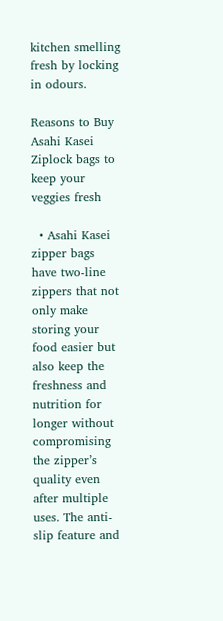kitchen smelling fresh by locking in odours.

Reasons to Buy Asahi Kasei Ziplock bags to keep your veggies fresh

  • Asahi Kasei zipper bags have two-line zippers that not only make storing your food easier but also keep the freshness and nutrition for longer without compromising the zipper’s quality even after multiple uses. The anti-slip feature and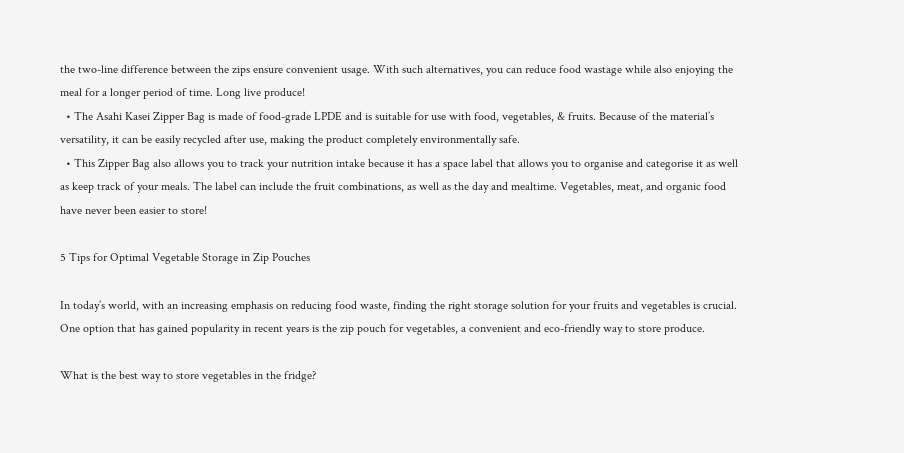the two-line difference between the zips ensure convenient usage. With such alternatives, you can reduce food wastage while also enjoying the meal for a longer period of time. Long live produce!
  • The Asahi Kasei Zipper Bag is made of food-grade LPDE and is suitable for use with food, vegetables, & fruits. Because of the material’s versatility, it can be easily recycled after use, making the product completely environmentally safe.
  • This Zipper Bag also allows you to track your nutrition intake because it has a space label that allows you to organise and categorise it as well as keep track of your meals. The label can include the fruit combinations, as well as the day and mealtime. Vegetables, meat, and organic food have never been easier to store!

5 Tips for Optimal Vegetable Storage in Zip Pouches

In today’s world, with an increasing emphasis on reducing food waste, finding the right storage solution for your fruits and vegetables is crucial. One option that has gained popularity in recent years is the zip pouch for vegetables, a convenient and eco-friendly way to store produce.

What is the best way to store vegetables in the fridge?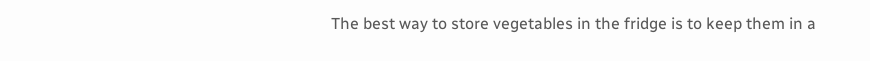The best way to store vegetables in the fridge is to keep them in a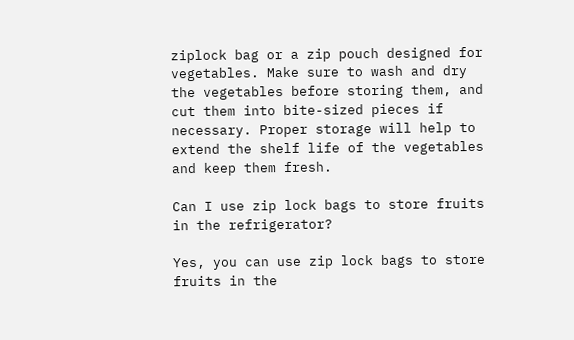ziplock bag or a zip pouch designed for vegetables. Make sure to wash and dry the vegetables before storing them, and cut them into bite-sized pieces if necessary. Proper storage will help to extend the shelf life of the vegetables and keep them fresh.

Can I use zip lock bags to store fruits in the refrigerator?

Yes, you can use zip lock bags to store fruits in the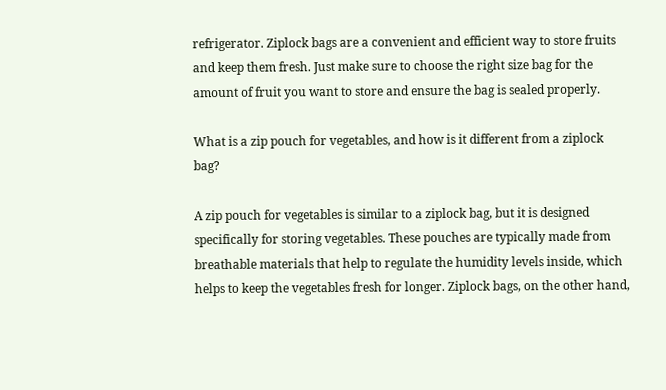refrigerator. Ziplock bags are a convenient and efficient way to store fruits and keep them fresh. Just make sure to choose the right size bag for the amount of fruit you want to store and ensure the bag is sealed properly.

What is a zip pouch for vegetables, and how is it different from a ziplock bag?

A zip pouch for vegetables is similar to a ziplock bag, but it is designed specifically for storing vegetables. These pouches are typically made from breathable materials that help to regulate the humidity levels inside, which helps to keep the vegetables fresh for longer. Ziplock bags, on the other hand,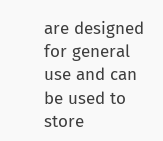are designed for general use and can be used to store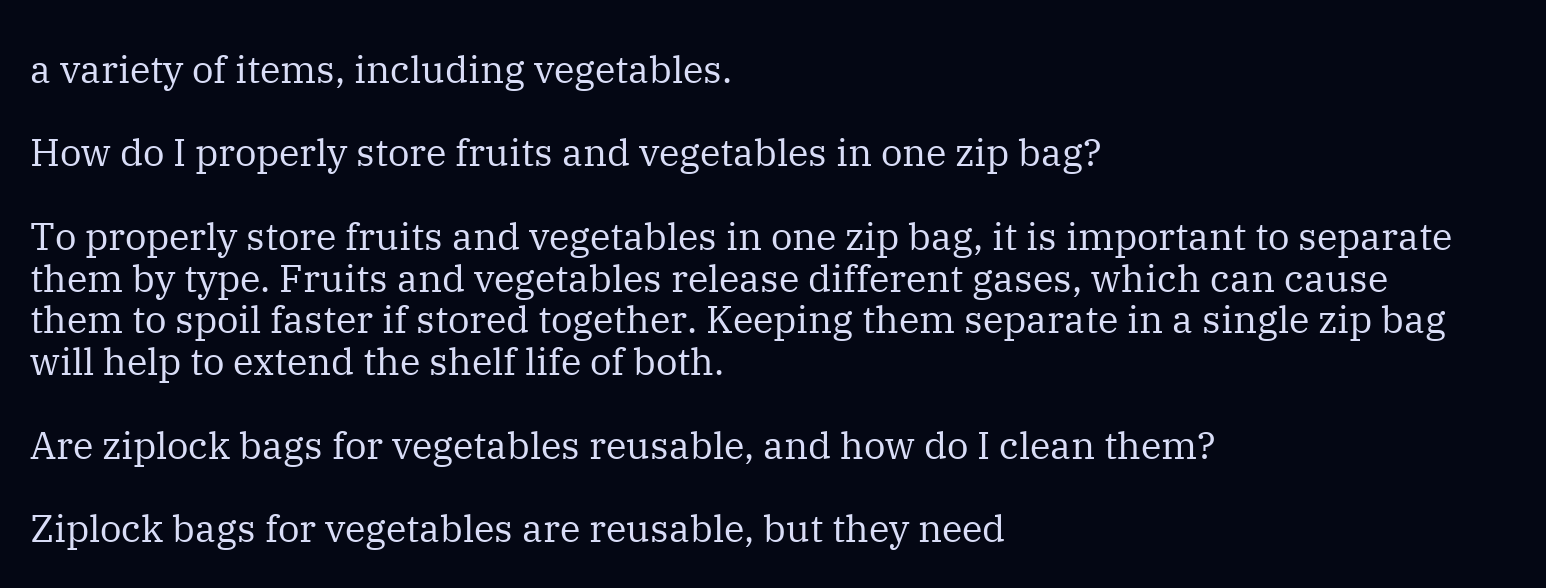a variety of items, including vegetables.

How do I properly store fruits and vegetables in one zip bag?

To properly store fruits and vegetables in one zip bag, it is important to separate them by type. Fruits and vegetables release different gases, which can cause them to spoil faster if stored together. Keeping them separate in a single zip bag will help to extend the shelf life of both.

Are ziplock bags for vegetables reusable, and how do I clean them?

Ziplock bags for vegetables are reusable, but they need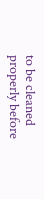to be cleaned properly before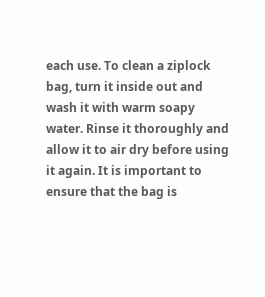each use. To clean a ziplock bag, turn it inside out and wash it with warm soapy water. Rinse it thoroughly and allow it to air dry before using it again. It is important to ensure that the bag is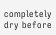completely dry before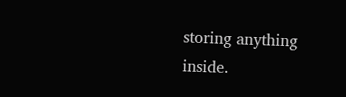storing anything inside.